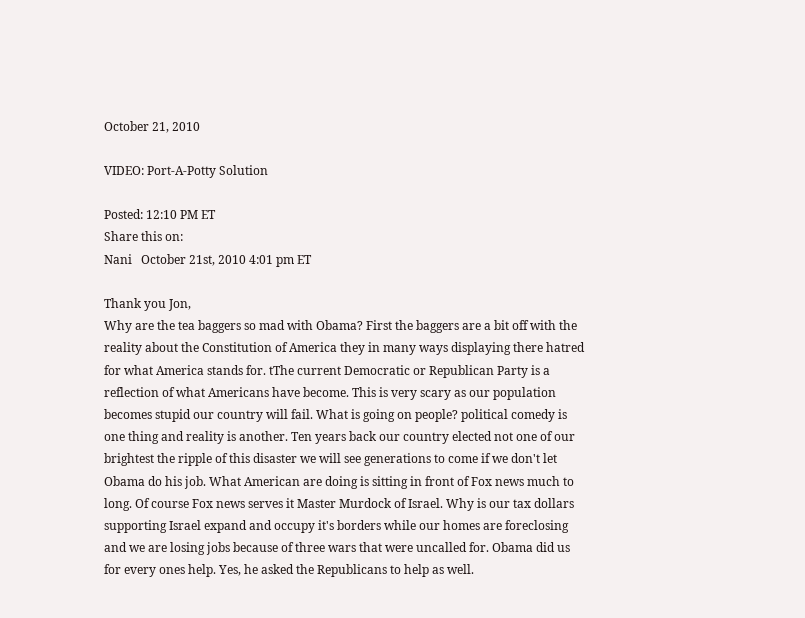October 21, 2010

VIDEO: Port-A-Potty Solution

Posted: 12:10 PM ET
Share this on:
Nani   October 21st, 2010 4:01 pm ET

Thank you Jon,
Why are the tea baggers so mad with Obama? First the baggers are a bit off with the reality about the Constitution of America they in many ways displaying there hatred for what America stands for. tThe current Democratic or Republican Party is a reflection of what Americans have become. This is very scary as our population becomes stupid our country will fail. What is going on people? political comedy is one thing and reality is another. Ten years back our country elected not one of our brightest the ripple of this disaster we will see generations to come if we don't let Obama do his job. What American are doing is sitting in front of Fox news much to long. Of course Fox news serves it Master Murdock of Israel. Why is our tax dollars supporting Israel expand and occupy it's borders while our homes are foreclosing and we are losing jobs because of three wars that were uncalled for. Obama did us for every ones help. Yes, he asked the Republicans to help as well.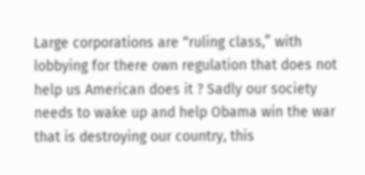Large corporations are “ruling class,” with lobbying for there own regulation that does not help us American does it ? Sadly our society needs to wake up and help Obama win the war that is destroying our country, this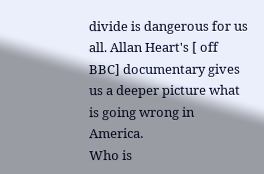divide is dangerous for us all. Allan Heart's [ off BBC] documentary gives us a deeper picture what is going wrong in America.
Who is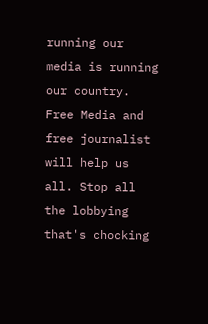running our media is running our country. Free Media and free journalist will help us all. Stop all the lobbying that's chocking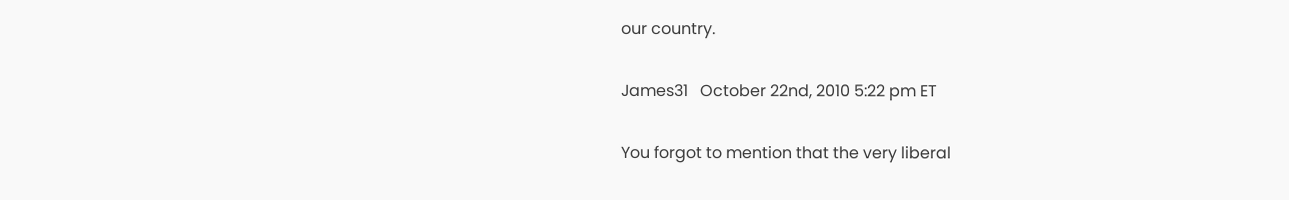our country.

James31   October 22nd, 2010 5:22 pm ET

You forgot to mention that the very liberal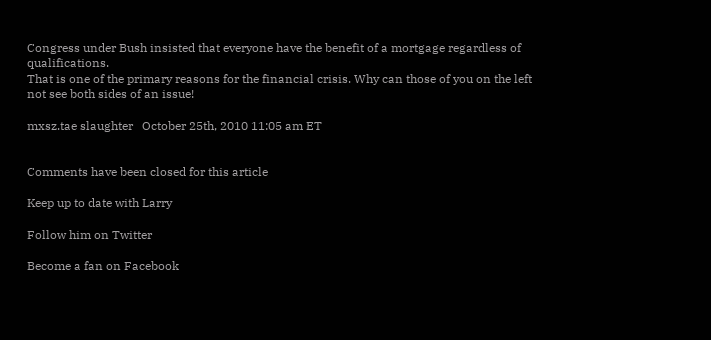Congress under Bush insisted that everyone have the benefit of a mortgage regardless of qualifications.
That is one of the primary reasons for the financial crisis. Why can those of you on the left not see both sides of an issue!

mxsz.tae slaughter   October 25th, 2010 11:05 am ET


Comments have been closed for this article

Keep up to date with Larry

Follow him on Twitter

Become a fan on Facebook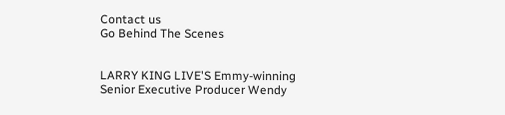Contact us
Go Behind The Scenes


LARRY KING LIVE'S Emmy-winning Senior Executive Producer Wendy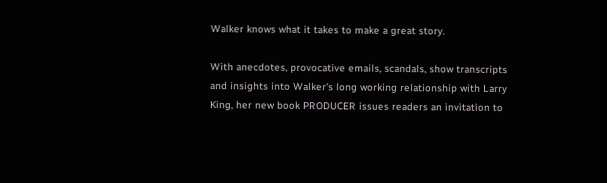Walker knows what it takes to make a great story.

With anecdotes, provocative emails, scandals, show transcripts and insights into Walker's long working relationship with Larry King, her new book PRODUCER issues readers an invitation to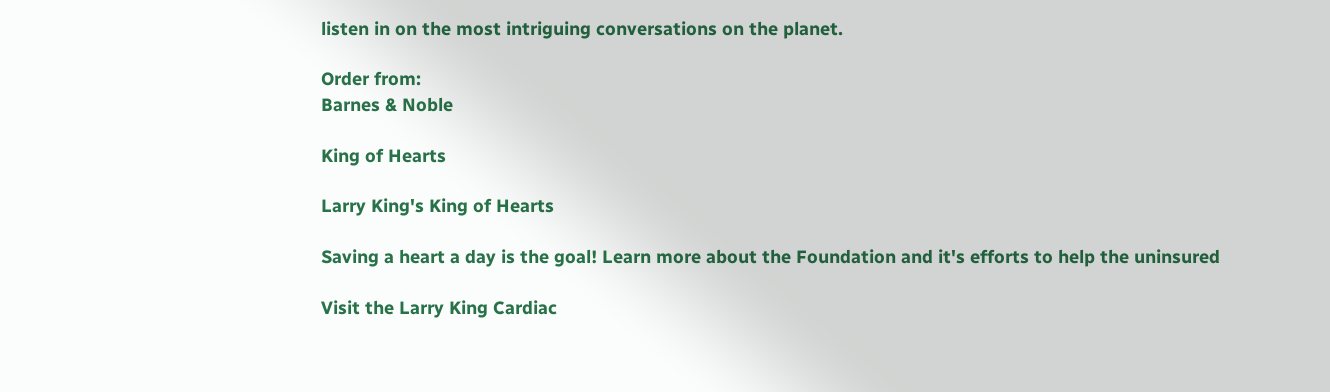listen in on the most intriguing conversations on the planet.

Order from:
Barnes & Noble

King of Hearts

Larry King's King of Hearts

Saving a heart a day is the goal! Learn more about the Foundation and it's efforts to help the uninsured

Visit the Larry King Cardiac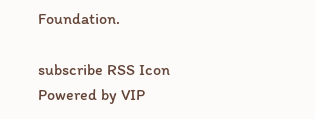Foundation.

subscribe RSS Icon
Powered by VIP